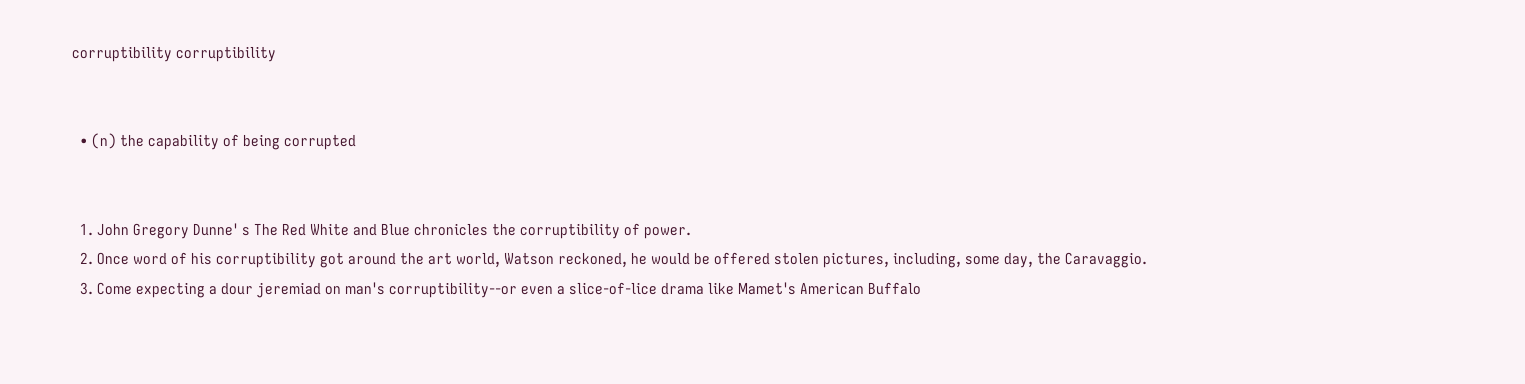corruptibility corruptibility


  • (n) the capability of being corrupted


  1. John Gregory Dunne' s The Red White and Blue chronicles the corruptibility of power.
  2. Once word of his corruptibility got around the art world, Watson reckoned, he would be offered stolen pictures, including, some day, the Caravaggio.
  3. Come expecting a dour jeremiad on man's corruptibility--or even a slice-of-lice drama like Mamet's American Buffalo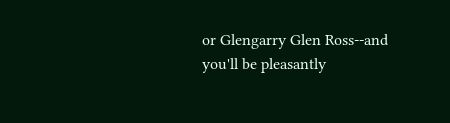or Glengarry Glen Ross--and you'll be pleasantly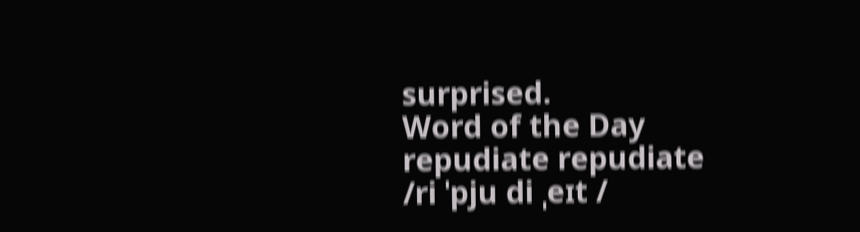surprised.
Word of the Day
repudiate repudiate
/ri ˈpju di ˌeɪt /